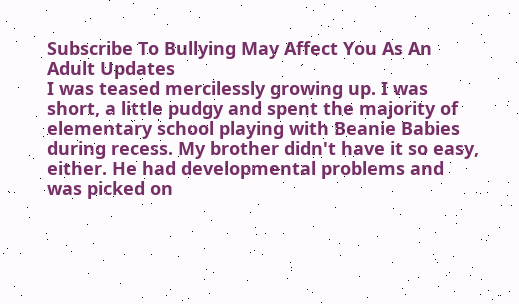Subscribe To Bullying May Affect You As An Adult Updates
I was teased mercilessly growing up. I was short, a little pudgy and spent the majority of elementary school playing with Beanie Babies during recess. My brother didn't have it so easy, either. He had developmental problems and was picked on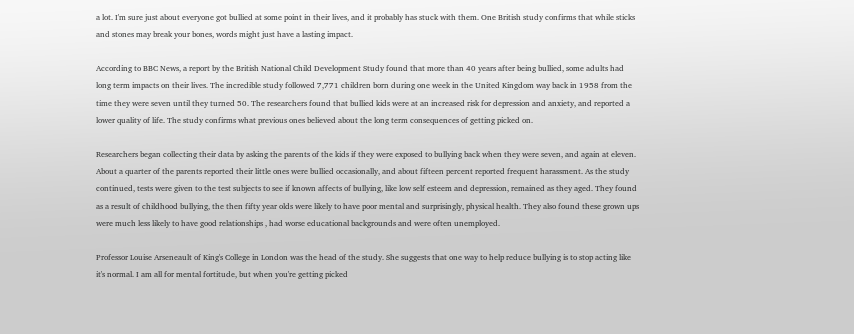a lot. I'm sure just about everyone got bullied at some point in their lives, and it probably has stuck with them. One British study confirms that while sticks and stones may break your bones, words might just have a lasting impact.

According to BBC News, a report by the British National Child Development Study found that more than 40 years after being bullied, some adults had long term impacts on their lives. The incredible study followed 7,771 children born during one week in the United Kingdom way back in 1958 from the time they were seven until they turned 50. The researchers found that bullied kids were at an increased risk for depression and anxiety, and reported a lower quality of life. The study confirms what previous ones believed about the long term consequences of getting picked on.

Researchers began collecting their data by asking the parents of the kids if they were exposed to bullying back when they were seven, and again at eleven. About a quarter of the parents reported their little ones were bullied occasionally, and about fifteen percent reported frequent harassment. As the study continued, tests were given to the test subjects to see if known affects of bullying, like low self esteem and depression, remained as they aged. They found as a result of childhood bullying, the then fifty year olds were likely to have poor mental and surprisingly, physical health. They also found these grown ups were much less likely to have good relationships , had worse educational backgrounds and were often unemployed.

Professor Louise Arseneault of King's College in London was the head of the study. She suggests that one way to help reduce bullying is to stop acting like it's normal. I am all for mental fortitude, but when you're getting picked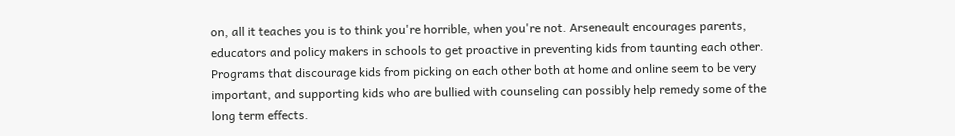on, all it teaches you is to think you're horrible, when you're not. Arseneault encourages parents, educators and policy makers in schools to get proactive in preventing kids from taunting each other. Programs that discourage kids from picking on each other both at home and online seem to be very important, and supporting kids who are bullied with counseling can possibly help remedy some of the long term effects.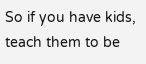So if you have kids, teach them to be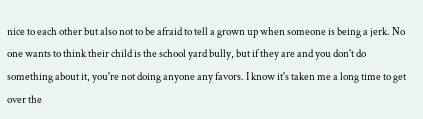nice to each other but also not to be afraid to tell a grown up when someone is being a jerk. No one wants to think their child is the school yard bully, but if they are and you don't do something about it, you're not doing anyone any favors. I know it's taken me a long time to get over the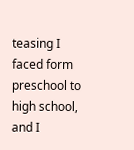teasing I faced form preschool to high school, and I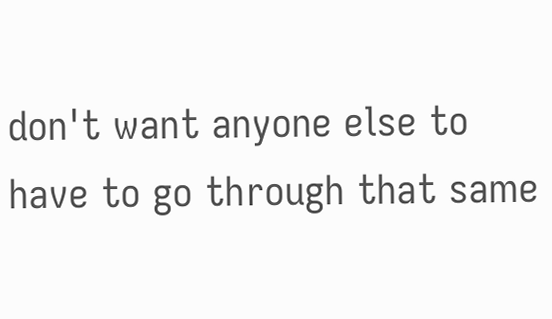don't want anyone else to have to go through that same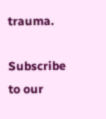trauma.

Subscribe to our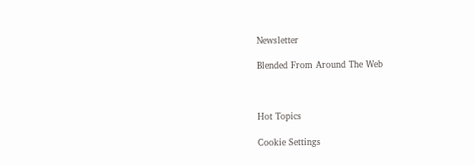Newsletter

Blended From Around The Web



Hot Topics

Cookie Settings